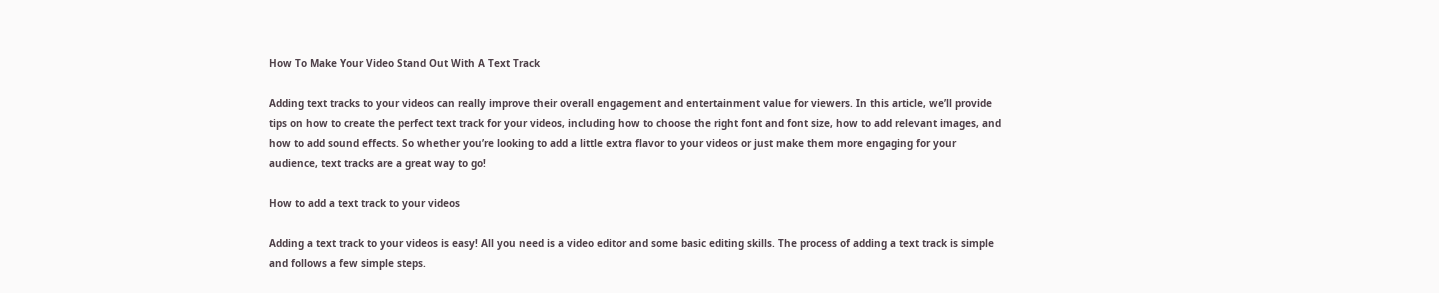How To Make Your Video Stand Out With A Text Track

Adding text tracks to your videos can really improve their overall engagement and entertainment value for viewers. In this article, we’ll provide tips on how to create the perfect text track for your videos, including how to choose the right font and font size, how to add relevant images, and how to add sound effects. So whether you’re looking to add a little extra flavor to your videos or just make them more engaging for your audience, text tracks are a great way to go!

How to add a text track to your videos

Adding a text track to your videos is easy! All you need is a video editor and some basic editing skills. The process of adding a text track is simple and follows a few simple steps.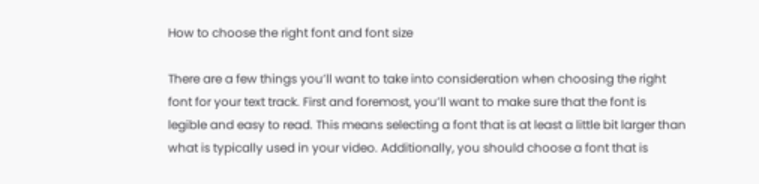How to choose the right font and font size

There are a few things you’ll want to take into consideration when choosing the right font for your text track. First and foremost, you’ll want to make sure that the font is legible and easy to read. This means selecting a font that is at least a little bit larger than what is typically used in your video. Additionally, you should choose a font that is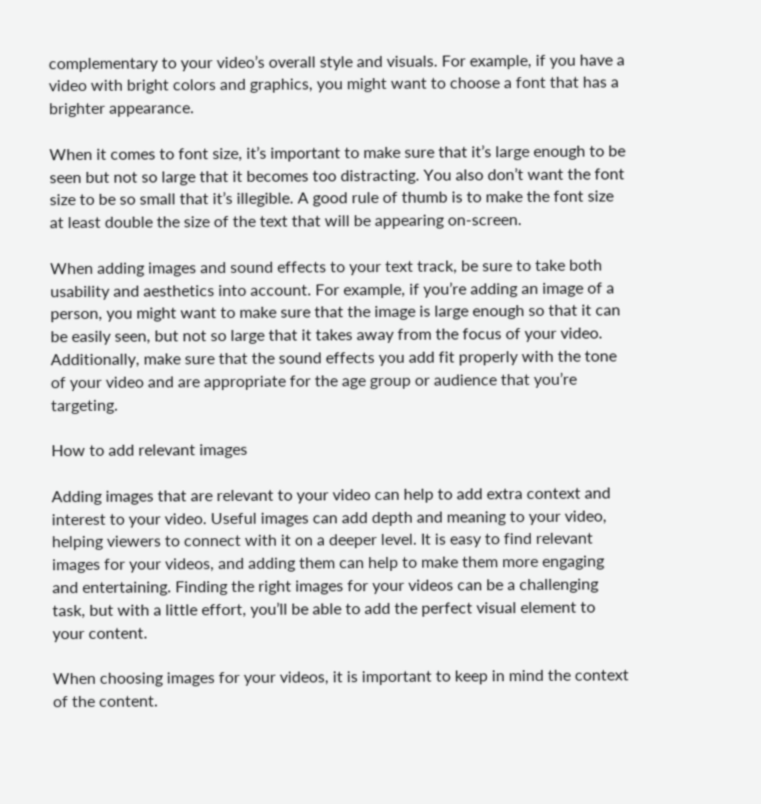complementary to your video’s overall style and visuals. For example, if you have a video with bright colors and graphics, you might want to choose a font that has a brighter appearance.

When it comes to font size, it’s important to make sure that it’s large enough to be seen but not so large that it becomes too distracting. You also don’t want the font size to be so small that it’s illegible. A good rule of thumb is to make the font size at least double the size of the text that will be appearing on-screen.

When adding images and sound effects to your text track, be sure to take both usability and aesthetics into account. For example, if you’re adding an image of a person, you might want to make sure that the image is large enough so that it can be easily seen, but not so large that it takes away from the focus of your video. Additionally, make sure that the sound effects you add fit properly with the tone of your video and are appropriate for the age group or audience that you’re targeting.

How to add relevant images

Adding images that are relevant to your video can help to add extra context and interest to your video. Useful images can add depth and meaning to your video, helping viewers to connect with it on a deeper level. It is easy to find relevant images for your videos, and adding them can help to make them more engaging and entertaining. Finding the right images for your videos can be a challenging task, but with a little effort, you’ll be able to add the perfect visual element to your content.

When choosing images for your videos, it is important to keep in mind the context of the content.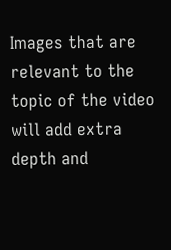Images that are relevant to the topic of the video will add extra depth and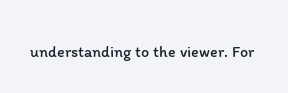understanding to the viewer. For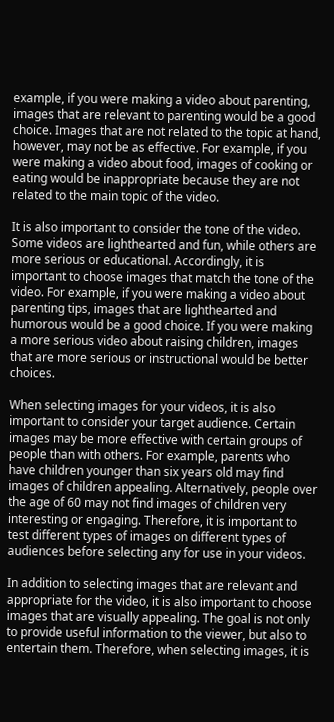example, if you were making a video about parenting, images that are relevant to parenting would be a good choice. Images that are not related to the topic at hand, however, may not be as effective. For example, if you were making a video about food, images of cooking or eating would be inappropriate because they are not related to the main topic of the video.

It is also important to consider the tone of the video. Some videos are lighthearted and fun, while others are more serious or educational. Accordingly, it is important to choose images that match the tone of the video. For example, if you were making a video about parenting tips, images that are lighthearted and humorous would be a good choice. If you were making a more serious video about raising children, images that are more serious or instructional would be better choices.

When selecting images for your videos, it is also important to consider your target audience. Certain images may be more effective with certain groups of people than with others. For example, parents who have children younger than six years old may find images of children appealing. Alternatively, people over the age of 60 may not find images of children very interesting or engaging. Therefore, it is important to test different types of images on different types of audiences before selecting any for use in your videos.

In addition to selecting images that are relevant and appropriate for the video, it is also important to choose images that are visually appealing. The goal is not only to provide useful information to the viewer, but also to entertain them. Therefore, when selecting images, it is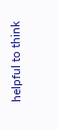helpful to think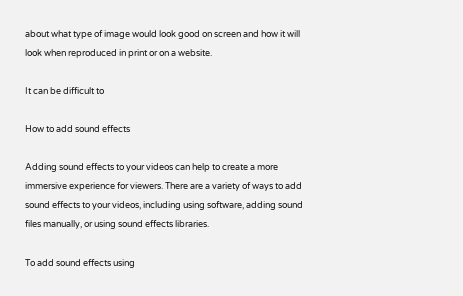about what type of image would look good on screen and how it will look when reproduced in print or on a website.

It can be difficult to

How to add sound effects

Adding sound effects to your videos can help to create a more immersive experience for viewers. There are a variety of ways to add sound effects to your videos, including using software, adding sound files manually, or using sound effects libraries.

To add sound effects using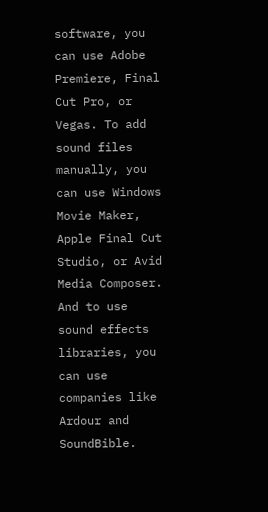software, you can use Adobe Premiere, Final Cut Pro, or Vegas. To add sound files manually, you can use Windows Movie Maker, Apple Final Cut Studio, or Avid Media Composer. And to use sound effects libraries, you can use companies like Ardour and SoundBible.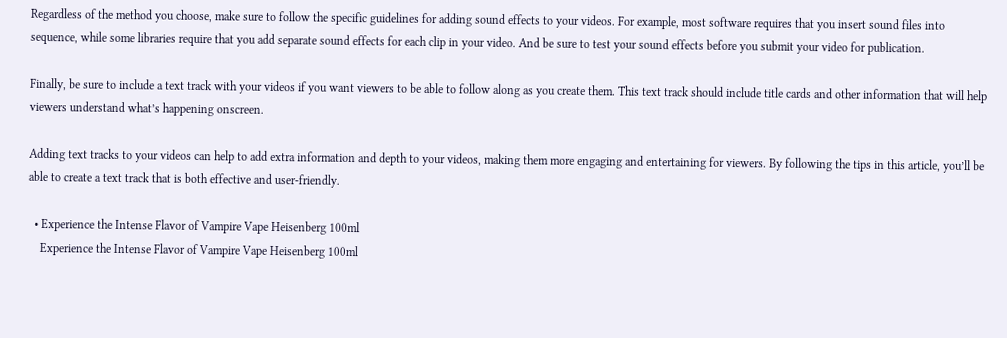Regardless of the method you choose, make sure to follow the specific guidelines for adding sound effects to your videos. For example, most software requires that you insert sound files into sequence, while some libraries require that you add separate sound effects for each clip in your video. And be sure to test your sound effects before you submit your video for publication.

Finally, be sure to include a text track with your videos if you want viewers to be able to follow along as you create them. This text track should include title cards and other information that will help viewers understand what’s happening onscreen.

Adding text tracks to your videos can help to add extra information and depth to your videos, making them more engaging and entertaining for viewers. By following the tips in this article, you’ll be able to create a text track that is both effective and user-friendly.

  • Experience the Intense Flavor of Vampire Vape Heisenberg 100ml
    Experience the Intense Flavor of Vampire Vape Heisenberg 100ml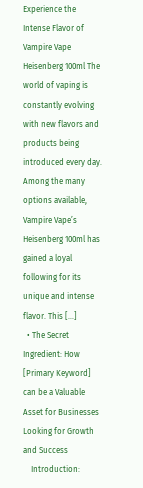Experience the Intense Flavor of Vampire Vape Heisenberg 100ml The world of vaping is constantly evolving with new flavors and products being introduced every day. Among the many options available, Vampire Vape’s Heisenberg 100ml has gained a loyal following for its unique and intense flavor. This […]
  • The Secret Ingredient: How [Primary Keyword] can be a Valuable Asset for Businesses Looking for Growth and Success
    Introduction: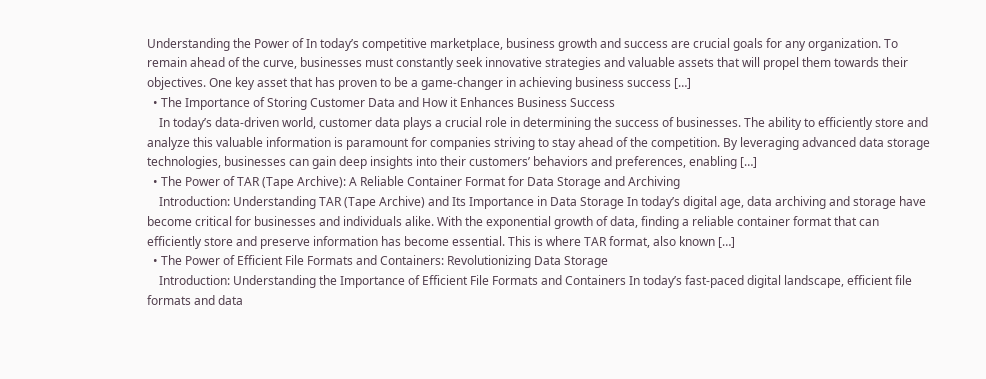Understanding the Power of In today’s competitive marketplace, business growth and success are crucial goals for any organization. To remain ahead of the curve, businesses must constantly seek innovative strategies and valuable assets that will propel them towards their objectives. One key asset that has proven to be a game-changer in achieving business success […]
  • The Importance of Storing Customer Data and How it Enhances Business Success
    In today’s data-driven world, customer data plays a crucial role in determining the success of businesses. The ability to efficiently store and analyze this valuable information is paramount for companies striving to stay ahead of the competition. By leveraging advanced data storage technologies, businesses can gain deep insights into their customers’ behaviors and preferences, enabling […]
  • The Power of TAR (Tape Archive): A Reliable Container Format for Data Storage and Archiving
    Introduction: Understanding TAR (Tape Archive) and Its Importance in Data Storage In today’s digital age, data archiving and storage have become critical for businesses and individuals alike. With the exponential growth of data, finding a reliable container format that can efficiently store and preserve information has become essential. This is where TAR format, also known […]
  • The Power of Efficient File Formats and Containers: Revolutionizing Data Storage
    Introduction: Understanding the Importance of Efficient File Formats and Containers In today’s fast-paced digital landscape, efficient file formats and data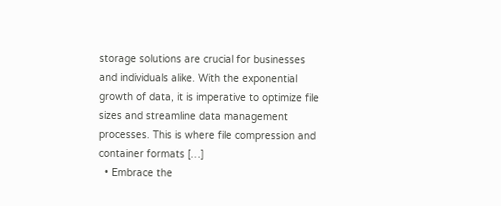storage solutions are crucial for businesses and individuals alike. With the exponential growth of data, it is imperative to optimize file sizes and streamline data management processes. This is where file compression and container formats […]
  • Embrace the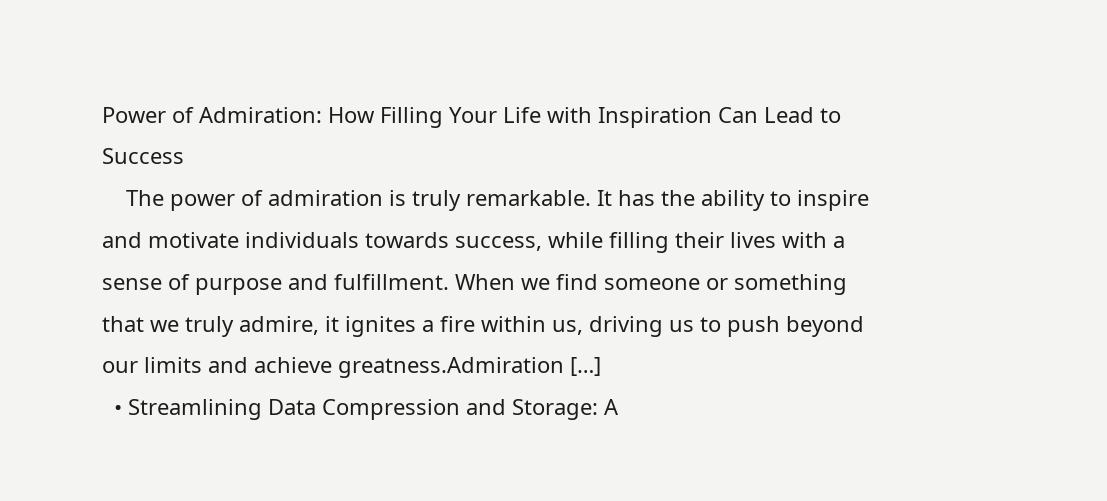Power of Admiration: How Filling Your Life with Inspiration Can Lead to Success
    The power of admiration is truly remarkable. It has the ability to inspire and motivate individuals towards success, while filling their lives with a sense of purpose and fulfillment. When we find someone or something that we truly admire, it ignites a fire within us, driving us to push beyond our limits and achieve greatness.Admiration […]
  • Streamlining Data Compression and Storage: A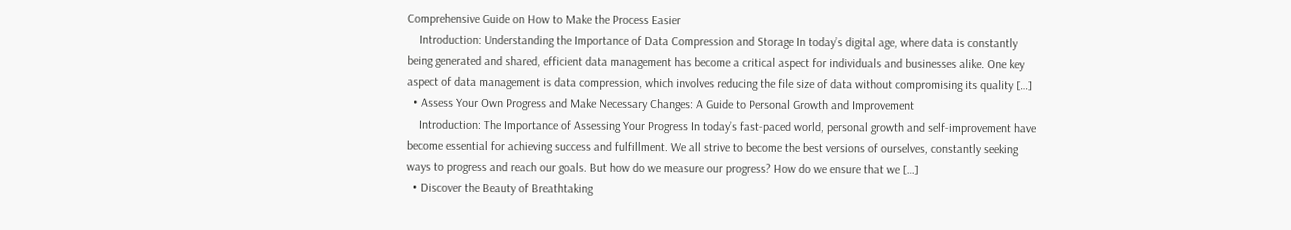Comprehensive Guide on How to Make the Process Easier
    Introduction: Understanding the Importance of Data Compression and Storage In today’s digital age, where data is constantly being generated and shared, efficient data management has become a critical aspect for individuals and businesses alike. One key aspect of data management is data compression, which involves reducing the file size of data without compromising its quality […]
  • Assess Your Own Progress and Make Necessary Changes: A Guide to Personal Growth and Improvement
    Introduction: The Importance of Assessing Your Progress In today’s fast-paced world, personal growth and self-improvement have become essential for achieving success and fulfillment. We all strive to become the best versions of ourselves, constantly seeking ways to progress and reach our goals. But how do we measure our progress? How do we ensure that we […]
  • Discover the Beauty of Breathtaking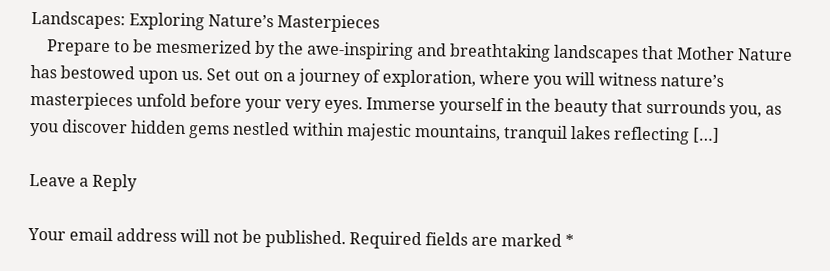Landscapes: Exploring Nature’s Masterpieces
    Prepare to be mesmerized by the awe-inspiring and breathtaking landscapes that Mother Nature has bestowed upon us. Set out on a journey of exploration, where you will witness nature’s masterpieces unfold before your very eyes. Immerse yourself in the beauty that surrounds you, as you discover hidden gems nestled within majestic mountains, tranquil lakes reflecting […]

Leave a Reply

Your email address will not be published. Required fields are marked *